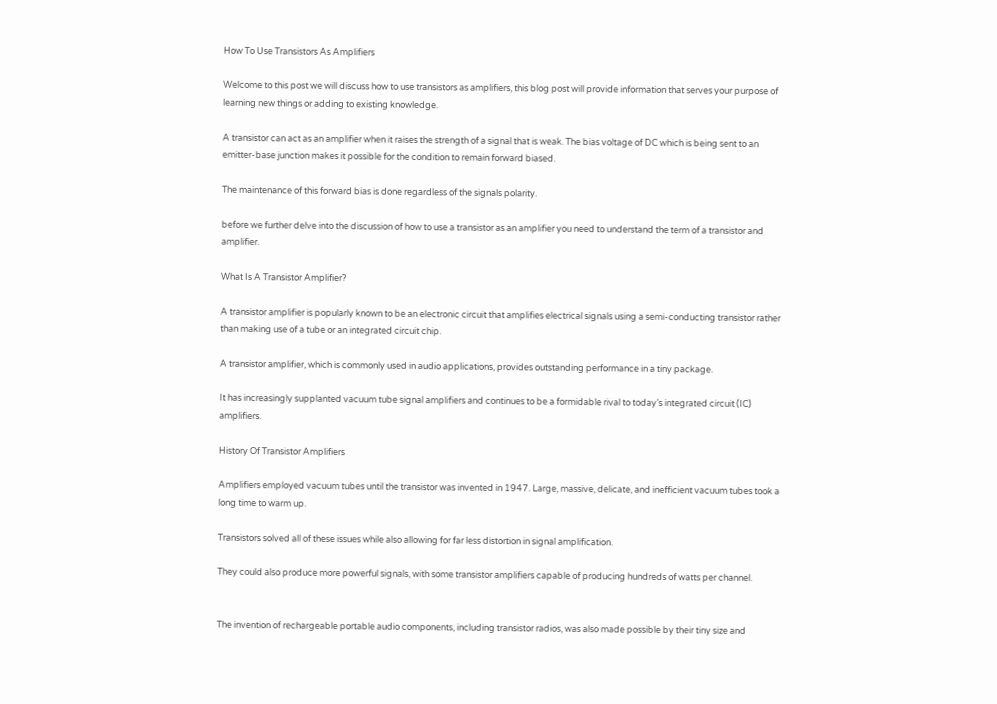How To Use Transistors As Amplifiers

Welcome to this post we will discuss how to use transistors as amplifiers, this blog post will provide information that serves your purpose of learning new things or adding to existing knowledge.

A transistor can act as an amplifier when it raises the strength of a signal that is weak. The bias voltage of DC which is being sent to an emitter-base junction makes it possible for the condition to remain forward biased.

The maintenance of this forward bias is done regardless of the signals polarity.

before we further delve into the discussion of how to use a transistor as an amplifier you need to understand the term of a transistor and amplifier.

What Is A Transistor Amplifier?

A transistor amplifier is popularly known to be an electronic circuit that amplifies electrical signals using a semi-conducting transistor rather than making use of a tube or an integrated circuit chip.

A transistor amplifier, which is commonly used in audio applications, provides outstanding performance in a tiny package.

It has increasingly supplanted vacuum tube signal amplifiers and continues to be a formidable rival to today’s integrated circuit (IC) amplifiers.

History Of Transistor Amplifiers

Amplifiers employed vacuum tubes until the transistor was invented in 1947. Large, massive, delicate, and inefficient vacuum tubes took a long time to warm up.

Transistors solved all of these issues while also allowing for far less distortion in signal amplification.

They could also produce more powerful signals, with some transistor amplifiers capable of producing hundreds of watts per channel.


The invention of rechargeable portable audio components, including transistor radios, was also made possible by their tiny size and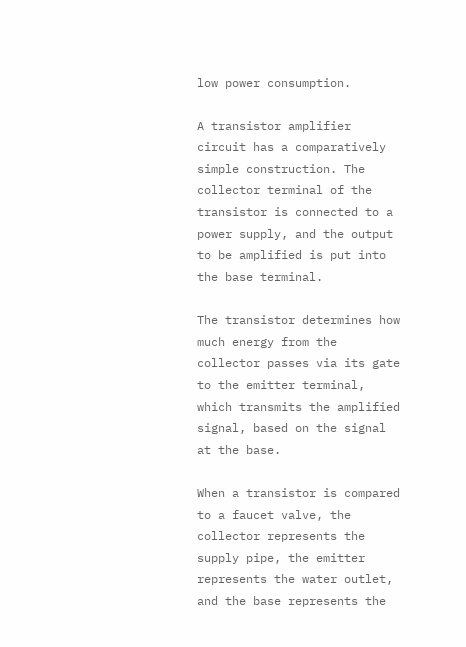low power consumption.

A transistor amplifier circuit has a comparatively simple construction. The collector terminal of the transistor is connected to a power supply, and the output to be amplified is put into the base terminal.

The transistor determines how much energy from the collector passes via its gate to the emitter terminal, which transmits the amplified signal, based on the signal at the base.

When a transistor is compared to a faucet valve, the collector represents the supply pipe, the emitter represents the water outlet, and the base represents the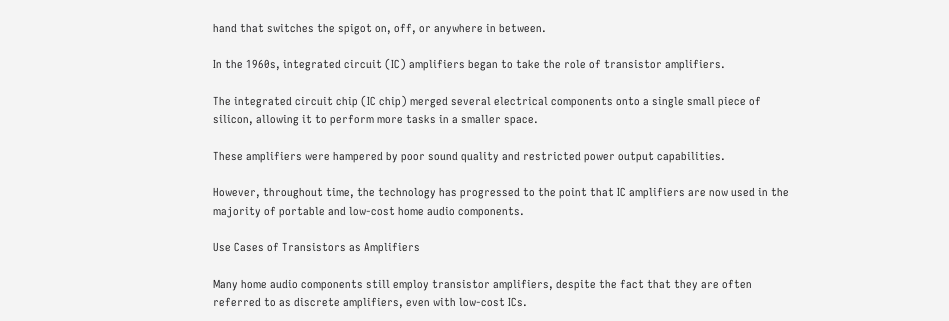hand that switches the spigot on, off, or anywhere in between.

In the 1960s, integrated circuit (IC) amplifiers began to take the role of transistor amplifiers.

The integrated circuit chip (IC chip) merged several electrical components onto a single small piece of silicon, allowing it to perform more tasks in a smaller space.

These amplifiers were hampered by poor sound quality and restricted power output capabilities.

However, throughout time, the technology has progressed to the point that IC amplifiers are now used in the majority of portable and low-cost home audio components.

Use Cases of Transistors as Amplifiers

Many home audio components still employ transistor amplifiers, despite the fact that they are often referred to as discrete amplifiers, even with low-cost ICs.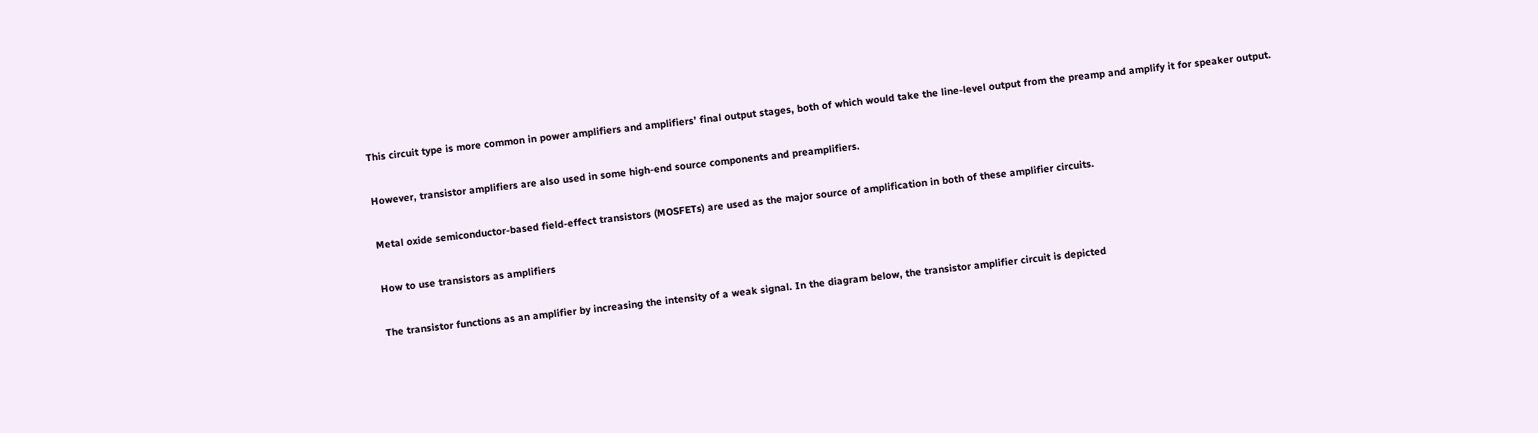This circuit type is more common in power amplifiers and amplifiers’ final output stages, both of which would take the line-level output from the preamp and amplify it for speaker output.

However, transistor amplifiers are also used in some high-end source components and preamplifiers.

Metal oxide semiconductor-based field-effect transistors (MOSFETs) are used as the major source of amplification in both of these amplifier circuits.

How to use transistors as amplifiers

The transistor functions as an amplifier by increasing the intensity of a weak signal. In the diagram below, the transistor amplifier circuit is depicted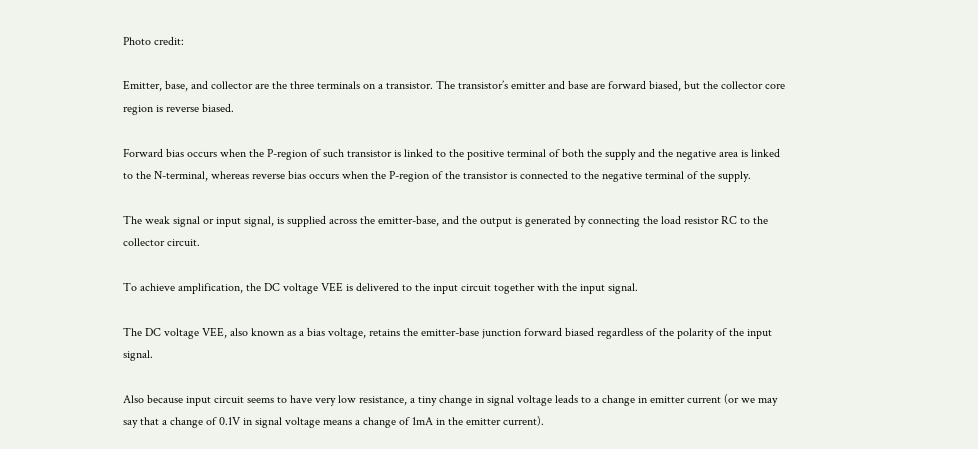Photo credit:

Emitter, base, and collector are the three terminals on a transistor. The transistor’s emitter and base are forward biased, but the collector core region is reverse biased.

Forward bias occurs when the P-region of such transistor is linked to the positive terminal of both the supply and the negative area is linked to the N-terminal, whereas reverse bias occurs when the P-region of the transistor is connected to the negative terminal of the supply.

The weak signal or input signal, is supplied across the emitter-base, and the output is generated by connecting the load resistor RC to the collector circuit.

To achieve amplification, the DC voltage VEE is delivered to the input circuit together with the input signal.

The DC voltage VEE, also known as a bias voltage, retains the emitter-base junction forward biased regardless of the polarity of the input signal.

Also because input circuit seems to have very low resistance, a tiny change in signal voltage leads to a change in emitter current (or we may say that a change of 0.1V in signal voltage means a change of 1mA in the emitter current).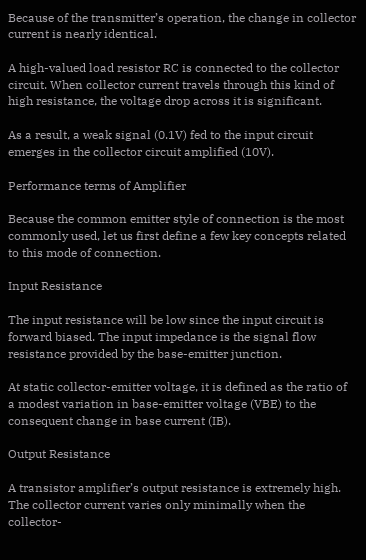Because of the transmitter’s operation, the change in collector current is nearly identical.

A high-valued load resistor RC is connected to the collector circuit. When collector current travels through this kind of high resistance, the voltage drop across it is significant.

As a result, a weak signal (0.1V) fed to the input circuit emerges in the collector circuit amplified (10V).

Performance terms of Amplifier

Because the common emitter style of connection is the most commonly used, let us first define a few key concepts related to this mode of connection.

Input Resistance

The input resistance will be low since the input circuit is forward biased. The input impedance is the signal flow resistance provided by the base-emitter junction.

At static collector-emitter voltage, it is defined as the ratio of a modest variation in base-emitter voltage (VBE) to the consequent change in base current (IB).

Output Resistance

A transistor amplifier’s output resistance is extremely high. The collector current varies only minimally when the collector-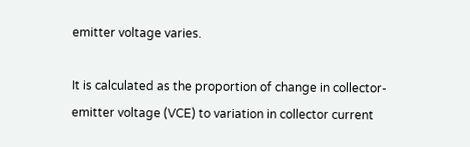emitter voltage varies.

It is calculated as the proportion of change in collector-emitter voltage (VCE) to variation in collector current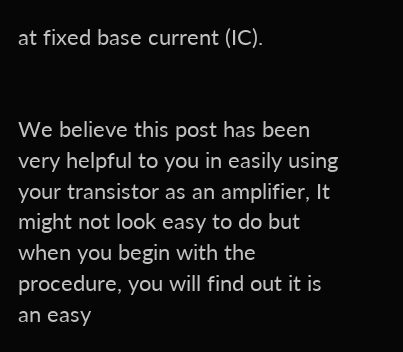at fixed base current (IC).


We believe this post has been very helpful to you in easily using your transistor as an amplifier, It might not look easy to do but when you begin with the procedure, you will find out it is an easy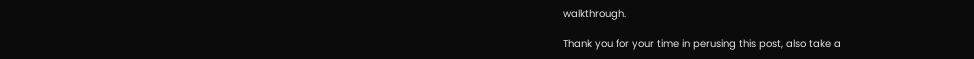walkthrough.

Thank you for your time in perusing this post, also take a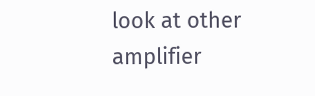look at other amplifier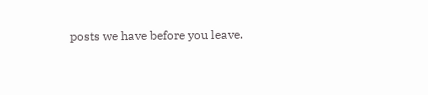posts we have before you leave.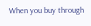When you buy through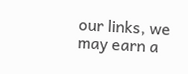our links, we may earn a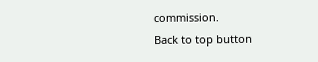commission.
Back to top button